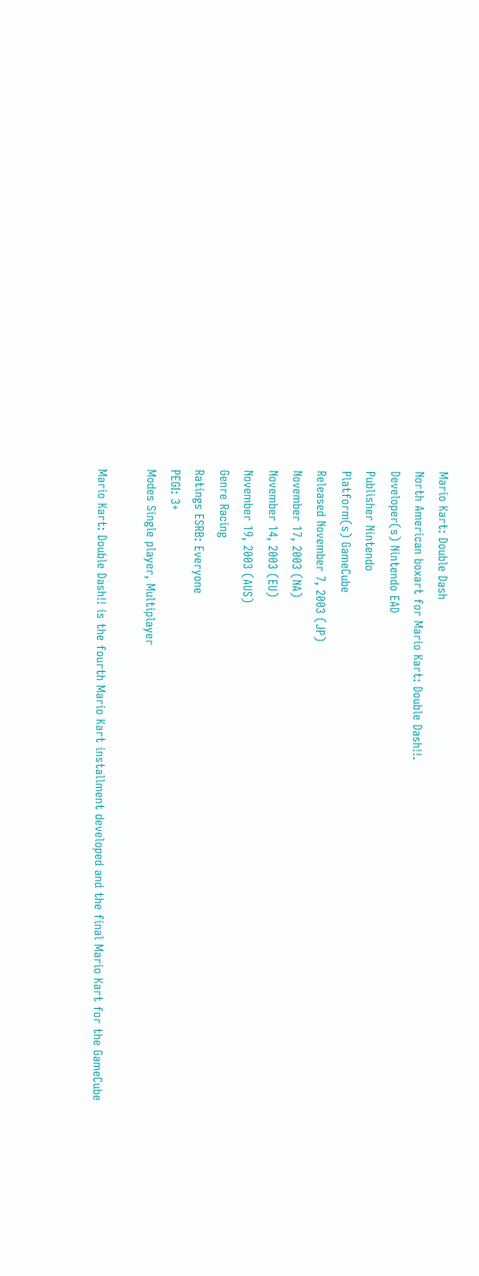Mario Kart: Double Dash
North American boxart for Mario Kart: Double Dash!!.
Developer(s) Nintendo EAD
Publisher Nintendo
Platform(s) GameCube
Released November 7, 2003 (JP)
November 17, 2003 (NA)
November 14, 2003 (EU)
November 19, 2003 (AUS)
Genre Racing
Ratings ESRB: Everyone
PEGI: 3+
Modes Single player, Multiplayer

Mario Kart: Double Dash!! is the fourth Mario Kart installment developed and the final Mario Kart for the GameCube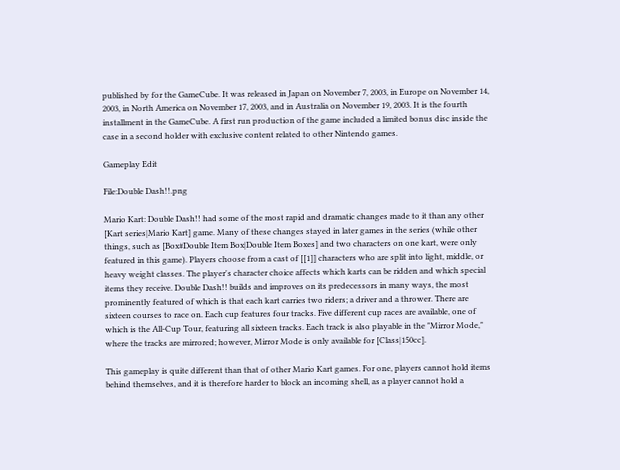published by for the GameCube. It was released in Japan on November 7, 2003, in Europe on November 14, 2003, in North America on November 17, 2003, and in Australia on November 19, 2003. It is the fourth installment in the GameCube. A first run production of the game included a limited bonus disc inside the case in a second holder with exclusive content related to other Nintendo games.

Gameplay Edit

File:Double Dash!!.png

Mario Kart: Double Dash!! had some of the most rapid and dramatic changes made to it than any other [Kart series|Mario Kart] game. Many of these changes stayed in later games in the series (while other things, such as [Box#Double Item Box|Double Item Boxes] and two characters on one kart, were only featured in this game). Players choose from a cast of [[1]] characters who are split into light, middle, or heavy weight classes. The player's character choice affects which karts can be ridden and which special items they receive. Double Dash!! builds and improves on its predecessors in many ways, the most prominently featured of which is that each kart carries two riders; a driver and a thrower. There are sixteen courses to race on. Each cup features four tracks. Five different cup races are available, one of which is the All-Cup Tour, featuring all sixteen tracks. Each track is also playable in the "Mirror Mode," where the tracks are mirrored; however, Mirror Mode is only available for [Class|150cc].

This gameplay is quite different than that of other Mario Kart games. For one, players cannot hold items behind themselves, and it is therefore harder to block an incoming shell, as a player cannot hold a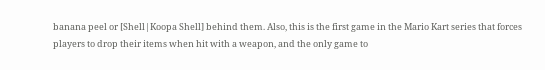banana peel or [Shell|Koopa Shell] behind them. Also, this is the first game in the Mario Kart series that forces players to drop their items when hit with a weapon, and the only game to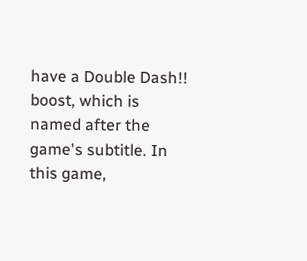have a Double Dash!! boost, which is named after the game's subtitle. In this game,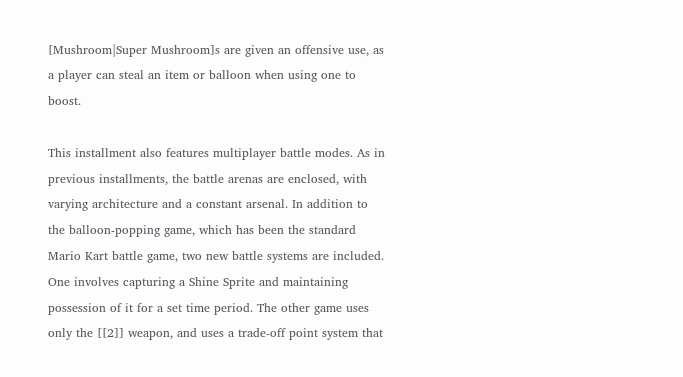[Mushroom|Super Mushroom]s are given an offensive use, as a player can steal an item or balloon when using one to boost.

This installment also features multiplayer battle modes. As in previous installments, the battle arenas are enclosed, with varying architecture and a constant arsenal. In addition to the balloon-popping game, which has been the standard Mario Kart battle game, two new battle systems are included. One involves capturing a Shine Sprite and maintaining possession of it for a set time period. The other game uses only the [[2]] weapon, and uses a trade-off point system that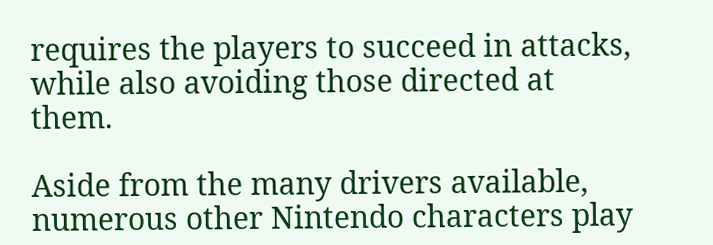requires the players to succeed in attacks, while also avoiding those directed at them.

Aside from the many drivers available, numerous other Nintendo characters play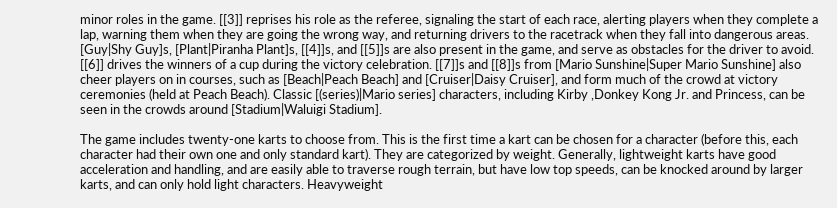minor roles in the game. [[3]] reprises his role as the referee, signaling the start of each race, alerting players when they complete a lap, warning them when they are going the wrong way, and returning drivers to the racetrack when they fall into dangerous areas. [Guy|Shy Guy]s, [Plant|Piranha Plant]s, [[4]]s, and [[5]]s are also present in the game, and serve as obstacles for the driver to avoid. [[6]] drives the winners of a cup during the victory celebration. [[7]]s and [[8]]s from [Mario Sunshine|Super Mario Sunshine] also cheer players on in courses, such as [Beach|Peach Beach] and [Cruiser|Daisy Cruiser], and form much of the crowd at victory ceremonies (held at Peach Beach). Classic [(series)|Mario series] characters, including Kirby ,Donkey Kong Jr. and Princess, can be seen in the crowds around [Stadium|Waluigi Stadium].

The game includes twenty-one karts to choose from. This is the first time a kart can be chosen for a character (before this, each character had their own one and only standard kart). They are categorized by weight. Generally, lightweight karts have good acceleration and handling, and are easily able to traverse rough terrain, but have low top speeds, can be knocked around by larger karts, and can only hold light characters. Heavyweight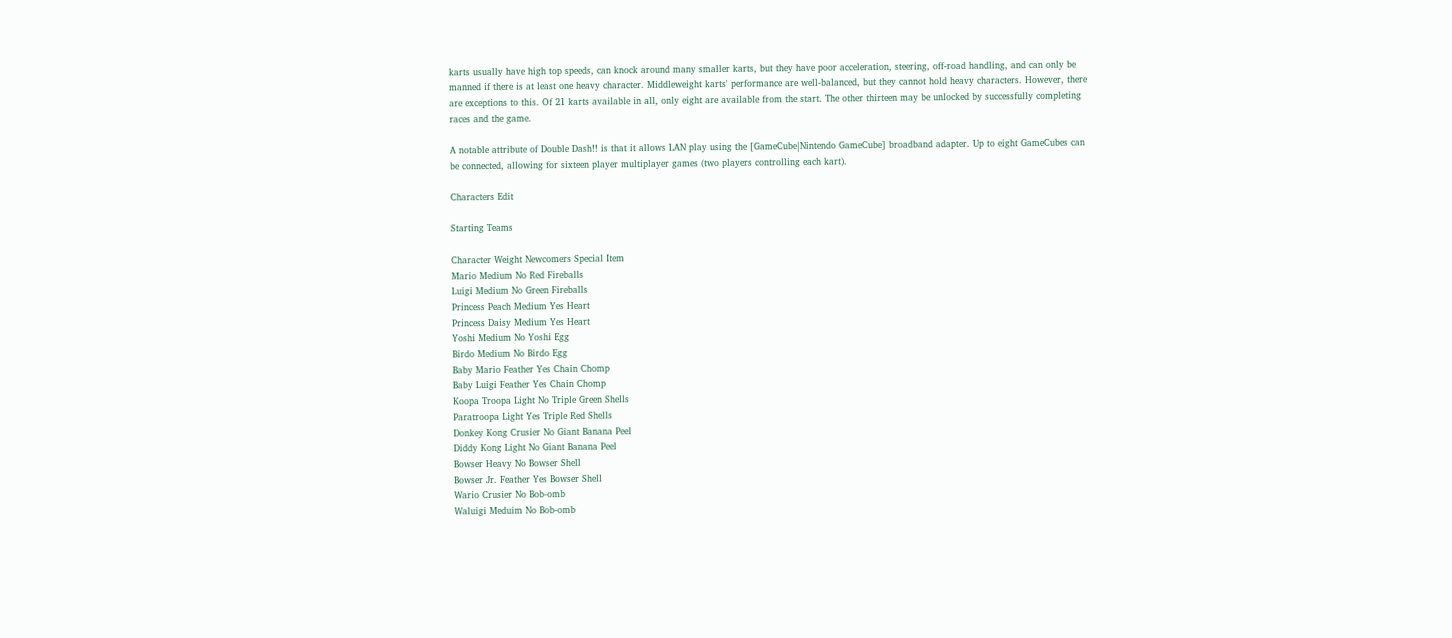karts usually have high top speeds, can knock around many smaller karts, but they have poor acceleration, steering, off-road handling, and can only be manned if there is at least one heavy character. Middleweight karts' performance are well-balanced, but they cannot hold heavy characters. However, there are exceptions to this. Of 21 karts available in all, only eight are available from the start. The other thirteen may be unlocked by successfully completing races and the game.

A notable attribute of Double Dash!! is that it allows LAN play using the [GameCube|Nintendo GameCube] broadband adapter. Up to eight GameCubes can be connected, allowing for sixteen player multiplayer games (two players controlling each kart).

Characters Edit

Starting Teams

Character Weight Newcomers Special Item
Mario Medium No Red Fireballs
Luigi Medium No Green Fireballs
Princess Peach Medium Yes Heart
Princess Daisy Medium Yes Heart
Yoshi Medium No Yoshi Egg
Birdo Medium No Birdo Egg
Baby Mario Feather Yes Chain Chomp
Baby Luigi Feather Yes Chain Chomp
Koopa Troopa Light No Triple Green Shells
Paratroopa Light Yes Triple Red Shells
Donkey Kong Crusier No Giant Banana Peel
Diddy Kong Light No Giant Banana Peel
Bowser Heavy No Bowser Shell
Bowser Jr. Feather Yes Bowser Shell
Wario Crusier No Bob-omb
Waluigi Meduim No Bob-omb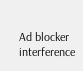Ad blocker interference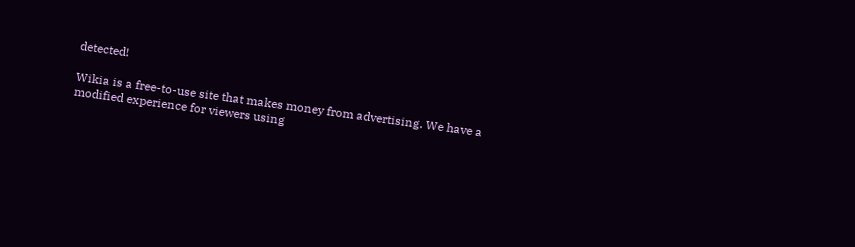detected!

Wikia is a free-to-use site that makes money from advertising. We have a modified experience for viewers using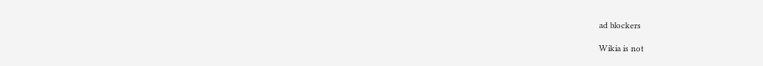ad blockers

Wikia is not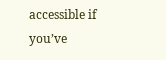accessible if you’ve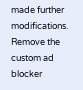made further modifications. Remove the custom ad blocker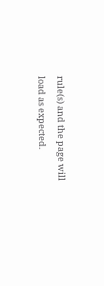rule(s) and the page will load as expected.